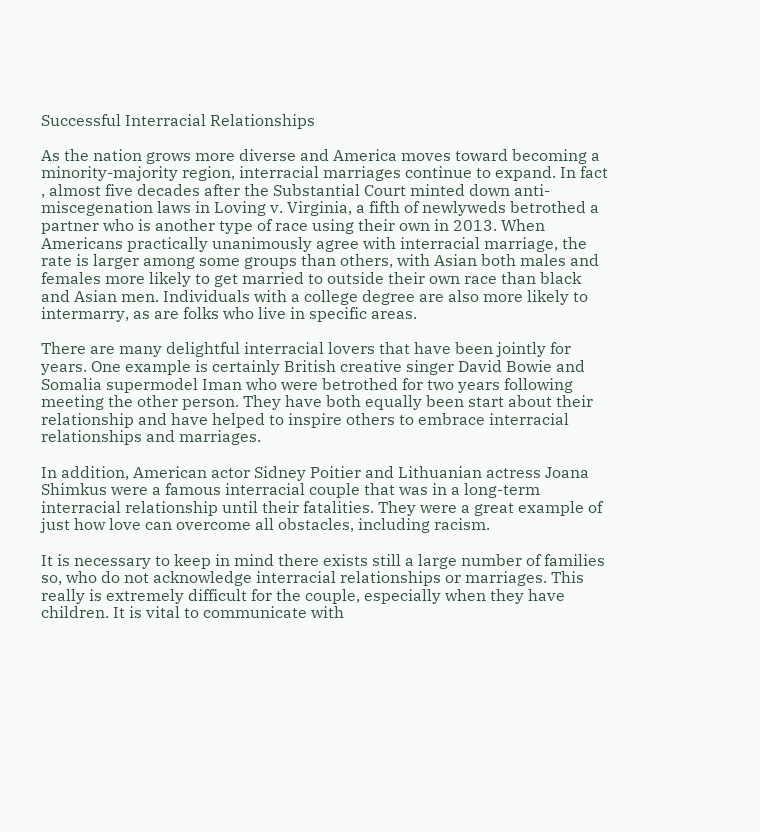Successful Interracial Relationships

As the nation grows more diverse and America moves toward becoming a minority-majority region, interracial marriages continue to expand. In fact , almost five decades after the Substantial Court minted down anti-miscegenation laws in Loving v. Virginia, a fifth of newlyweds betrothed a partner who is another type of race using their own in 2013. When Americans practically unanimously agree with interracial marriage, the rate is larger among some groups than others, with Asian both males and females more likely to get married to outside their own race than black and Asian men. Individuals with a college degree are also more likely to intermarry, as are folks who live in specific areas.

There are many delightful interracial lovers that have been jointly for years. One example is certainly British creative singer David Bowie and Somalia supermodel Iman who were betrothed for two years following meeting the other person. They have both equally been start about their relationship and have helped to inspire others to embrace interracial relationships and marriages.

In addition, American actor Sidney Poitier and Lithuanian actress Joana Shimkus were a famous interracial couple that was in a long-term interracial relationship until their fatalities. They were a great example of just how love can overcome all obstacles, including racism.

It is necessary to keep in mind there exists still a large number of families so, who do not acknowledge interracial relationships or marriages. This really is extremely difficult for the couple, especially when they have children. It is vital to communicate with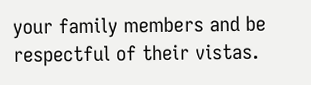your family members and be respectful of their vistas.